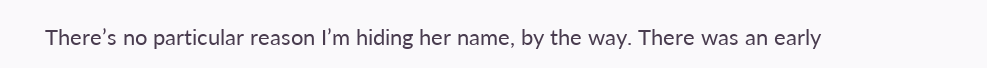There’s no particular reason I’m hiding her name, by the way. There was an early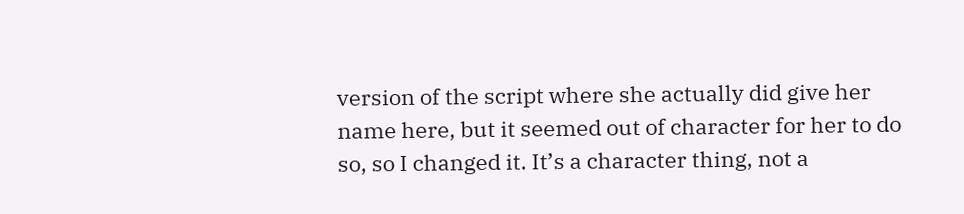version of the script where she actually did give her name here, but it seemed out of character for her to do so, so I changed it. It’s a character thing, not a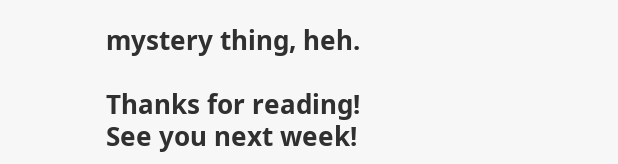mystery thing, heh.

Thanks for reading! See you next week!